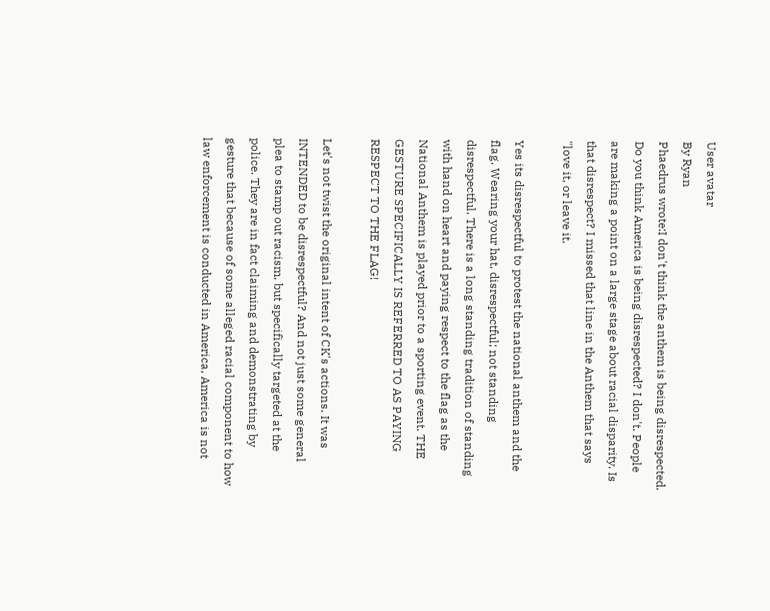User avatar
By Ryan
Phaedrus wrote:I don't think the anthem is being disrespected. Do you think America is being disrespected? I don't. People are making a point on a large stage about racial disparity. Is that disrespect? I missed that line in the Anthem that says "love it, or leave it.

Yes its disrespectful to protest the national anthem and the flag. Wearing your hat, disrespectful; not standing disrespectful. There is a long standing tradition of standing with hand on heart and paying respect to the flag as the National Anthem is played prior to a sporting event. THE GESTURE SPECIFICALLY IS REFERRED TO AS PAYING RESPECT TO THE FLAG!

Let's not twist the original intent of CK's actions. It was INTENDED to be disrespectful? And not just some general plea to stamp out racism, but specifically targeted at the police. They are in fact claiming and demonstrating by gesture that because of some alleged racial component to how law enforcement is conducted in America, America is not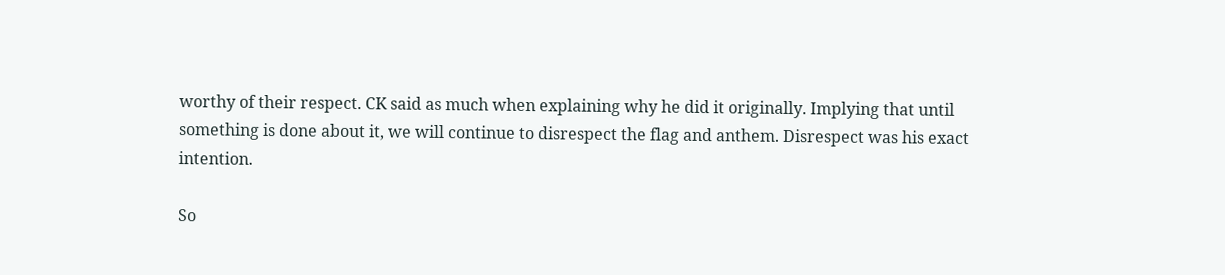worthy of their respect. CK said as much when explaining why he did it originally. Implying that until something is done about it, we will continue to disrespect the flag and anthem. Disrespect was his exact intention.

So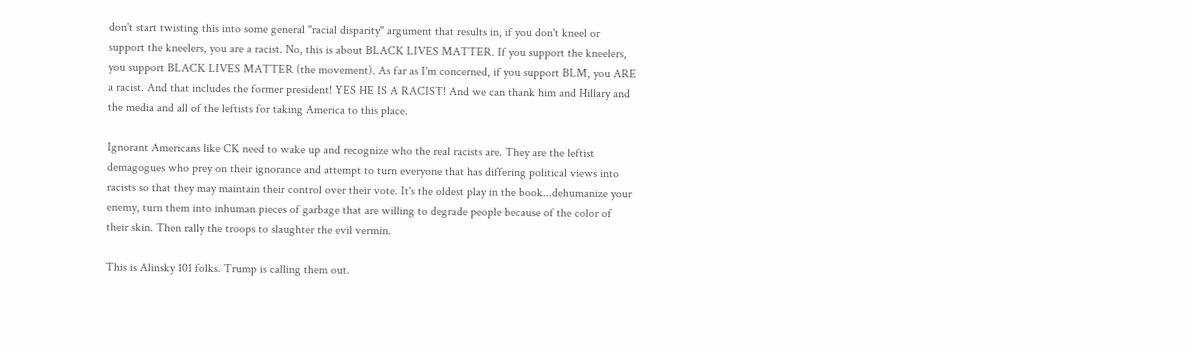don't start twisting this into some general "racial disparity" argument that results in, if you don't kneel or support the kneelers, you are a racist. No, this is about BLACK LIVES MATTER. If you support the kneelers, you support BLACK LIVES MATTER (the movement). As far as I'm concerned, if you support BLM, you ARE a racist. And that includes the former president! YES HE IS A RACIST! And we can thank him and Hillary and the media and all of the leftists for taking America to this place.

Ignorant Americans like CK need to wake up and recognize who the real racists are. They are the leftist demagogues who prey on their ignorance and attempt to turn everyone that has differing political views into racists so that they may maintain their control over their vote. It's the oldest play in the book...dehumanize your enemy, turn them into inhuman pieces of garbage that are willing to degrade people because of the color of their skin. Then rally the troops to slaughter the evil vermin.

This is Alinsky 101 folks. Trump is calling them out.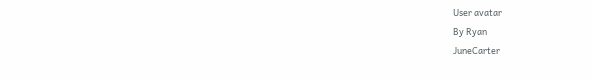User avatar
By Ryan
JuneCarter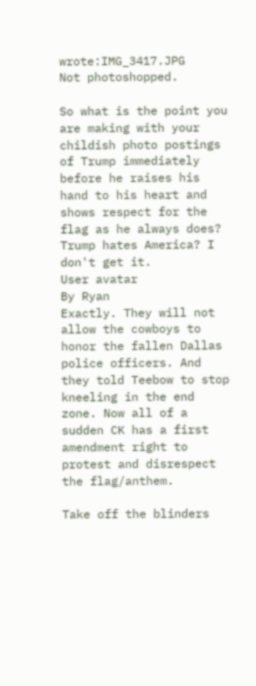wrote:IMG_3417.JPG
Not photoshopped.

So what is the point you are making with your childish photo postings of Trump immediately before he raises his hand to his heart and shows respect for the flag as he always does? Trump hates America? I don't get it.
User avatar
By Ryan
Exactly. They will not allow the cowboys to honor the fallen Dallas police officers. And they told Teebow to stop kneeling in the end zone. Now all of a sudden CK has a first amendment right to protest and disrespect the flag/anthem.

Take off the blinders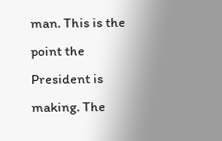man. This is the point the President is making. The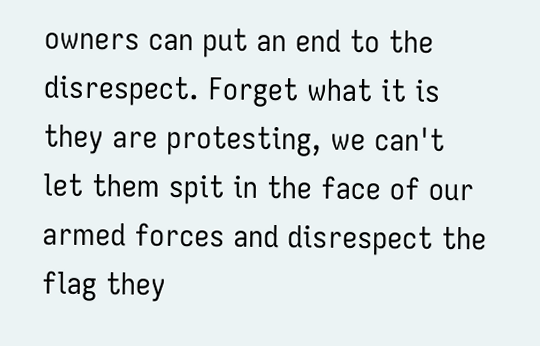owners can put an end to the disrespect. Forget what it is they are protesting, we can't let them spit in the face of our armed forces and disrespect the flag they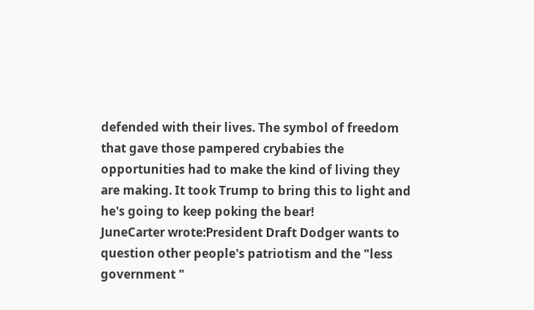defended with their lives. The symbol of freedom that gave those pampered crybabies the opportunities had to make the kind of living they are making. It took Trump to bring this to light and he's going to keep poking the bear!
JuneCarter wrote:President Draft Dodger wants to question other people's patriotism and the "less government "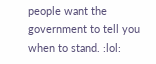people want the government to tell you when to stand. :lol: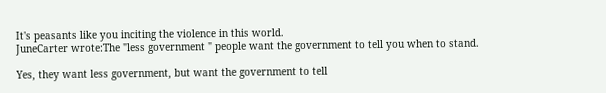It's peasants like you inciting the violence in this world.
JuneCarter wrote:The "less government " people want the government to tell you when to stand.

Yes, they want less government, but want the government to tell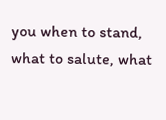you when to stand, what to salute, what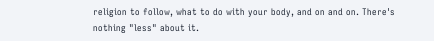religion to follow, what to do with your body, and on and on. There's nothing "less" about it.